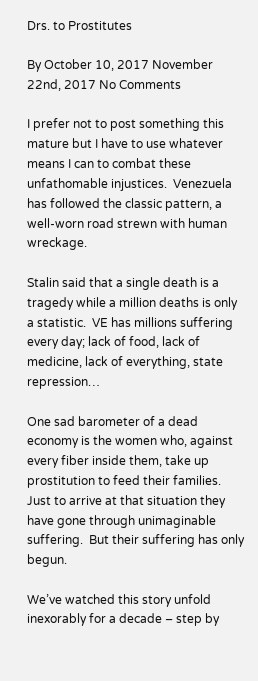Drs. to Prostitutes

By October 10, 2017 November 22nd, 2017 No Comments

I prefer not to post something this mature but I have to use whatever means I can to combat these unfathomable injustices.  Venezuela has followed the classic pattern, a well-worn road strewn with human wreckage.

Stalin said that a single death is a tragedy while a million deaths is only a statistic.  VE has millions suffering every day; lack of food, lack of medicine, lack of everything, state repression…

One sad barometer of a dead economy is the women who, against every fiber inside them, take up prostitution to feed their families. Just to arrive at that situation they have gone through unimaginable suffering.  But their suffering has only begun.

We’ve watched this story unfold inexorably for a decade – step by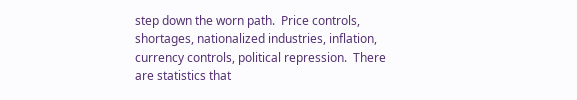step down the worn path.  Price controls, shortages, nationalized industries, inflation, currency controls, political repression.  There are statistics that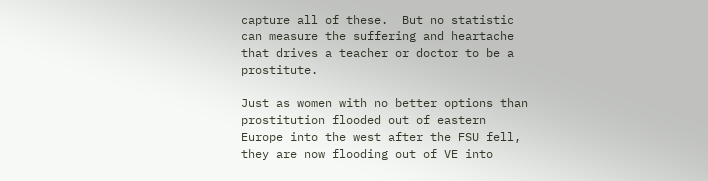capture all of these.  But no statistic can measure the suffering and heartache that drives a teacher or doctor to be a prostitute.

Just as women with no better options than prostitution flooded out of eastern Europe into the west after the FSU fell, they are now flooding out of VE into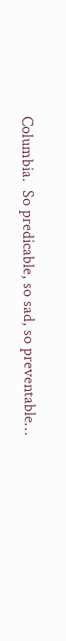Columbia.  So predicable, so sad, so preventable…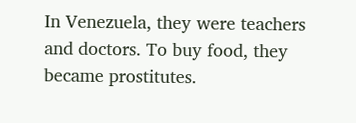In Venezuela, they were teachers and doctors. To buy food, they became prostitutes.